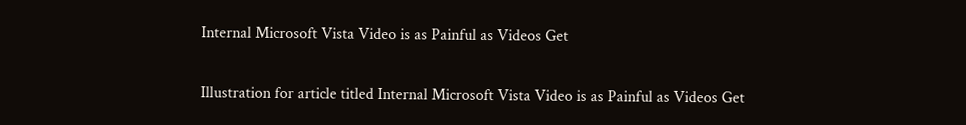Internal Microsoft Vista Video is as Painful as Videos Get

Illustration for article titled Internal Microsoft Vista Video is as Painful as Videos Get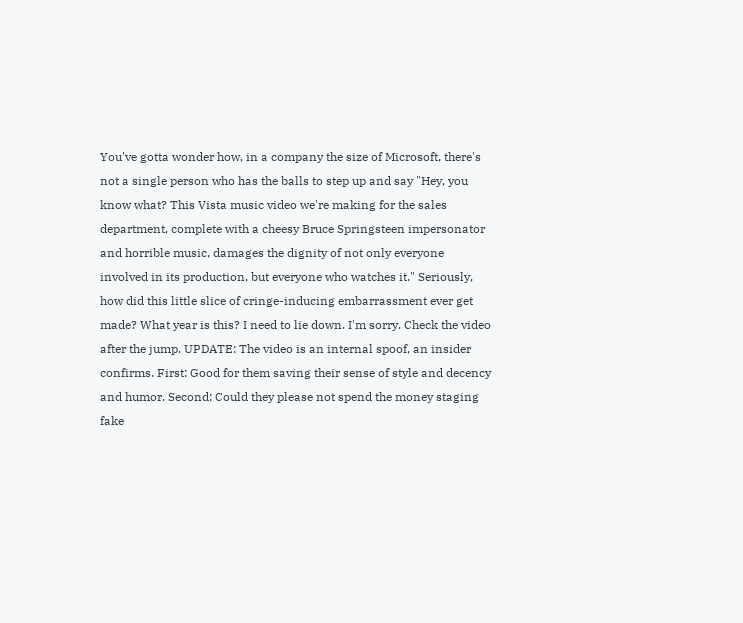You've gotta wonder how, in a company the size of Microsoft, there's not a single person who has the balls to step up and say "Hey, you know what? This Vista music video we're making for the sales department, complete with a cheesy Bruce Springsteen impersonator and horrible music, damages the dignity of not only everyone involved in its production, but everyone who watches it." Seriously, how did this little slice of cringe-inducing embarrassment ever get made? What year is this? I need to lie down. I'm sorry. Check the video after the jump. UPDATE: The video is an internal spoof, an insider confirms. First: Good for them saving their sense of style and decency and humor. Second: Could they please not spend the money staging fake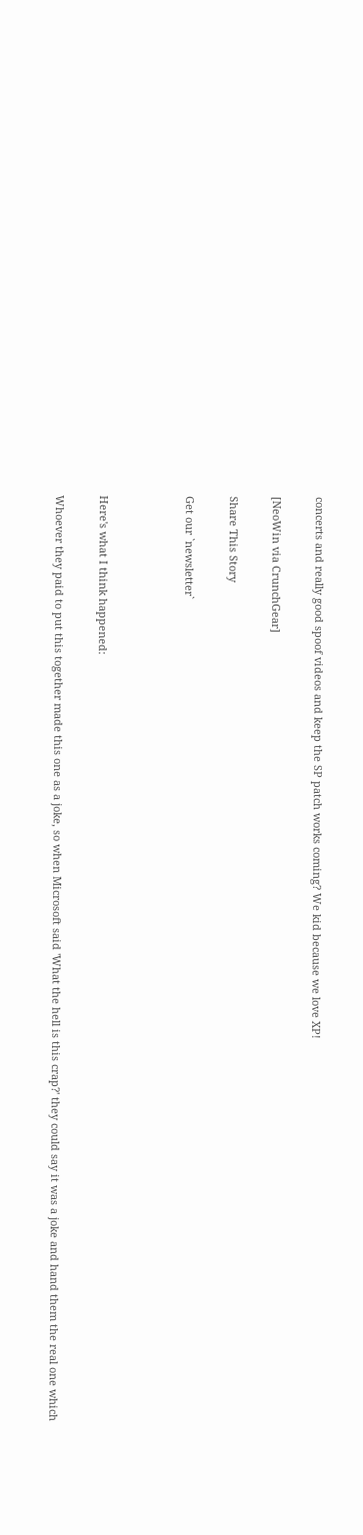concerts and really good spoof videos and keep the SP patch works coming? We kid because we love XP!

[NeoWin via CrunchGear]

Share This Story

Get our `newsletter`



Here's what I think happened:

Whoever they paid to put this together made this one as a joke, so when Microsoft said 'What the hell is this crap?' they could say it was a joke and hand them the real one which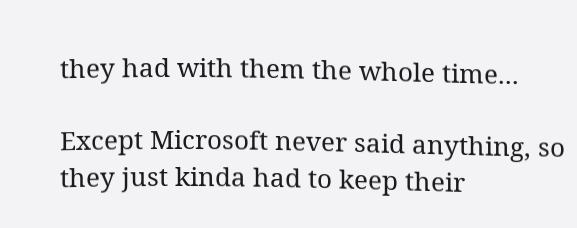they had with them the whole time...

Except Microsoft never said anything, so they just kinda had to keep their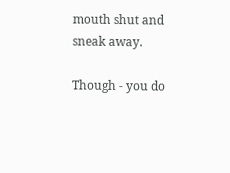mouth shut and sneak away.

Though - you do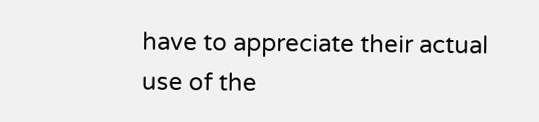have to appreciate their actual use of the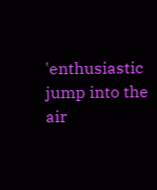'enthusiastic jump into the air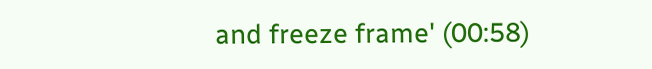and freeze frame' (00:58)